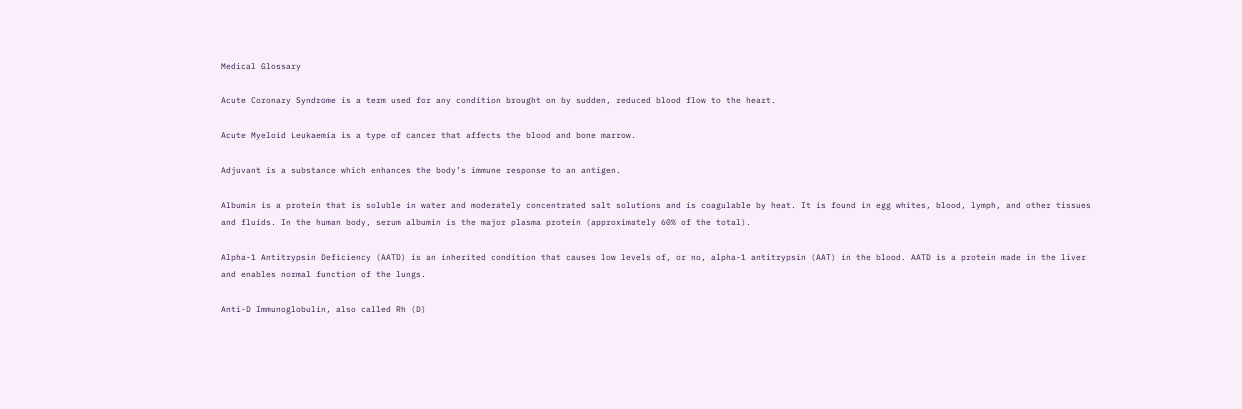Medical Glossary

Acute Coronary Syndrome is a term used for any condition brought on by sudden, reduced blood flow to the heart.

Acute Myeloid Leukaemia is a type of cancer that affects the blood and bone marrow.

Adjuvant is a substance which enhances the body’s immune response to an antigen.

Albumin is a protein that is soluble in water and moderately concentrated salt solutions and is coagulable by heat. It is found in egg whites, blood, lymph, and other tissues and fluids. In the human body, serum albumin is the major plasma protein (approximately 60% of the total).

Alpha-1 Antitrypsin Deficiency (AATD) is an inherited condition that causes low levels of, or no, alpha-1 antitrypsin (AAT) in the blood. AATD is a protein made in the liver and enables normal function of the lungs.

Anti-D Immunoglobulin, also called Rh (D)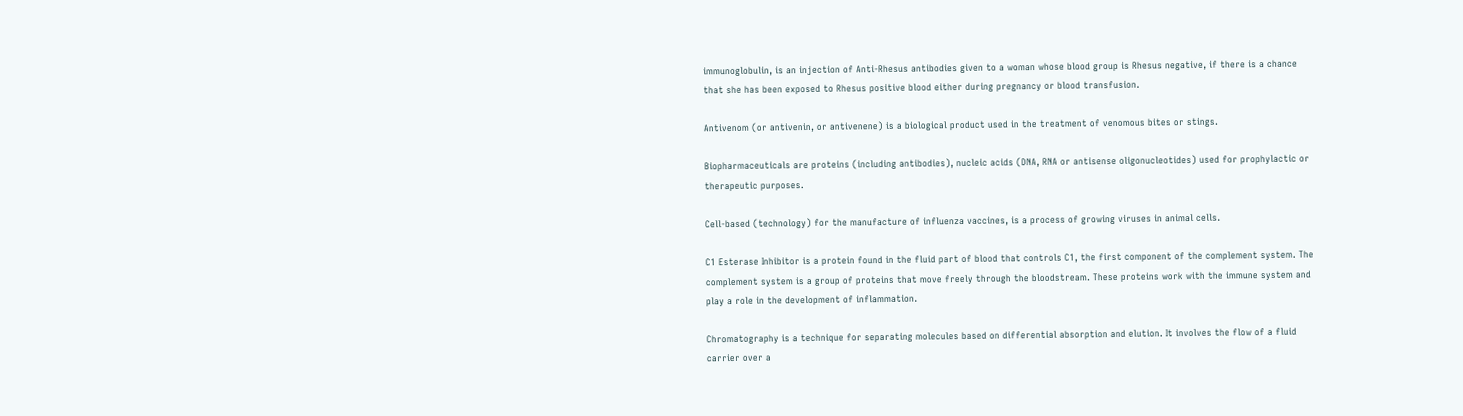immunoglobulin, is an injection of Anti-Rhesus antibodies given to a woman whose blood group is Rhesus negative, if there is a chance that she has been exposed to Rhesus positive blood either during pregnancy or blood transfusion.

Antivenom (or antivenin, or antivenene) is a biological product used in the treatment of venomous bites or stings.

Biopharmaceuticals are proteins (including antibodies), nucleic acids (DNA, RNA or antisense oligonucleotides) used for prophylactic or therapeutic purposes.

Cell-based (technology) for the manufacture of influenza vaccines, is a process of growing viruses in animal cells.

C1 Esterase Inhibitor is a protein found in the fluid part of blood that controls C1, the first component of the complement system. The complement system is a group of proteins that move freely through the bloodstream. These proteins work with the immune system and play a role in the development of inflammation.

Chromatography is a technique for separating molecules based on differential absorption and elution. It involves the flow of a fluid carrier over a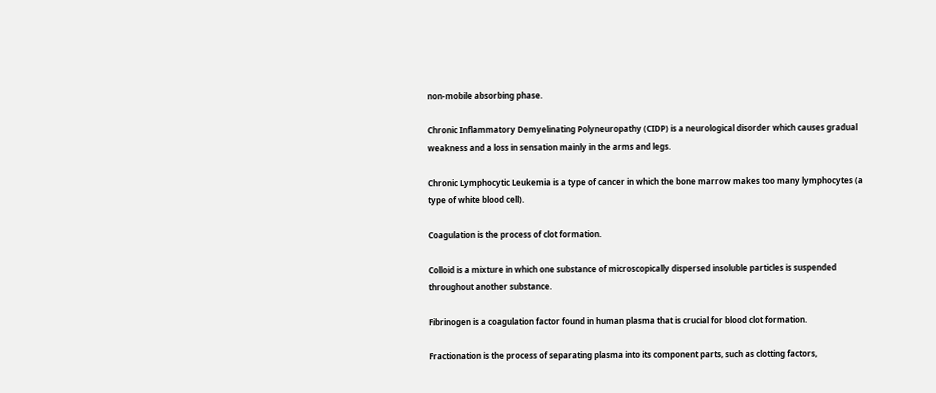non-mobile absorbing phase.

Chronic Inflammatory Demyelinating Polyneuropathy (CIDP) is a neurological disorder which causes gradual weakness and a loss in sensation mainly in the arms and legs.

Chronic Lymphocytic Leukemia is a type of cancer in which the bone marrow makes too many lymphocytes (a type of white blood cell).

Coagulation is the process of clot formation.

Colloid is a mixture in which one substance of microscopically dispersed insoluble particles is suspended throughout another substance.

Fibrinogen is a coagulation factor found in human plasma that is crucial for blood clot formation.

Fractionation is the process of separating plasma into its component parts, such as clotting factors,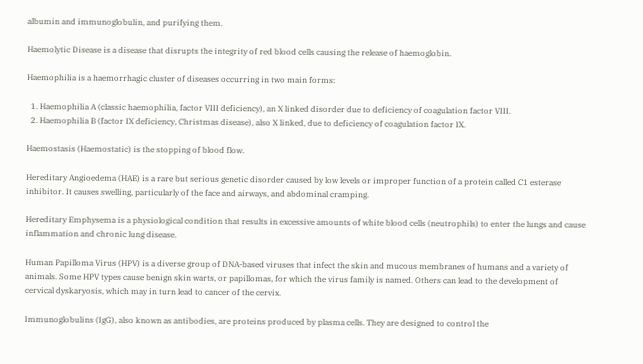albumin and immunoglobulin, and purifying them.

Haemolytic Disease is a disease that disrupts the integrity of red blood cells causing the release of haemoglobin.

Haemophilia is a haemorrhagic cluster of diseases occurring in two main forms:

  1. Haemophilia A (classic haemophilia, factor VIII deficiency), an X linked disorder due to deficiency of coagulation factor VIII.
  2. Haemophilia B (factor IX deficiency, Christmas disease), also X linked, due to deficiency of coagulation factor IX.

Haemostasis (Haemostatic) is the stopping of blood flow.

Hereditary Angioedema (HAE) is a rare but serious genetic disorder caused by low levels or improper function of a protein called C1 esterase inhibitor. It causes swelling, particularly of the face and airways, and abdominal cramping.

Hereditary Emphysema is a physiological condition that results in excessive amounts of white blood cells (neutrophils) to enter the lungs and cause inflammation and chronic lung disease.

Human Papilloma Virus (HPV) is a diverse group of DNA-based viruses that infect the skin and mucous membranes of humans and a variety of animals. Some HPV types cause benign skin warts, or papillomas, for which the virus family is named. Others can lead to the development of cervical dyskaryosis, which may in turn lead to cancer of the cervix.

Immunoglobulins (IgG), also known as antibodies, are proteins produced by plasma cells. They are designed to control the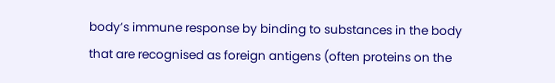body’s immune response by binding to substances in the body that are recognised as foreign antigens (often proteins on the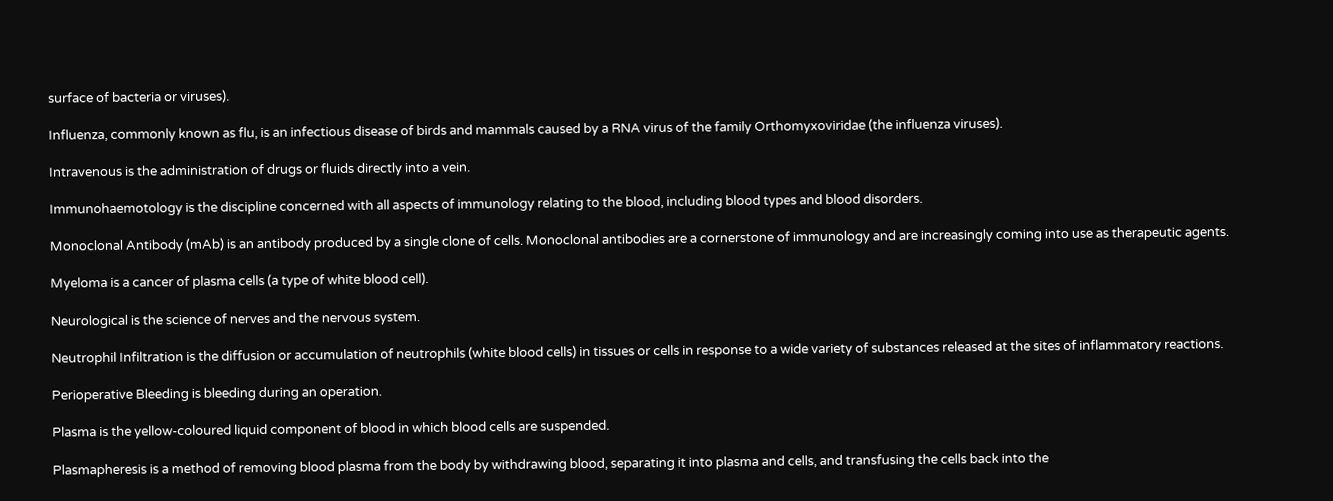surface of bacteria or viruses).

Influenza, commonly known as flu, is an infectious disease of birds and mammals caused by a RNA virus of the family Orthomyxoviridae (the influenza viruses).

Intravenous is the administration of drugs or fluids directly into a vein.

Immunohaemotology is the discipline concerned with all aspects of immunology relating to the blood, including blood types and blood disorders.

Monoclonal Antibody (mAb) is an antibody produced by a single clone of cells. Monoclonal antibodies are a cornerstone of immunology and are increasingly coming into use as therapeutic agents.

Myeloma is a cancer of plasma cells (a type of white blood cell).

Neurological is the science of nerves and the nervous system.

Neutrophil Infiltration is the diffusion or accumulation of neutrophils (white blood cells) in tissues or cells in response to a wide variety of substances released at the sites of inflammatory reactions.

Perioperative Bleeding is bleeding during an operation.

Plasma is the yellow-coloured liquid component of blood in which blood cells are suspended.

Plasmapheresis is a method of removing blood plasma from the body by withdrawing blood, separating it into plasma and cells, and transfusing the cells back into the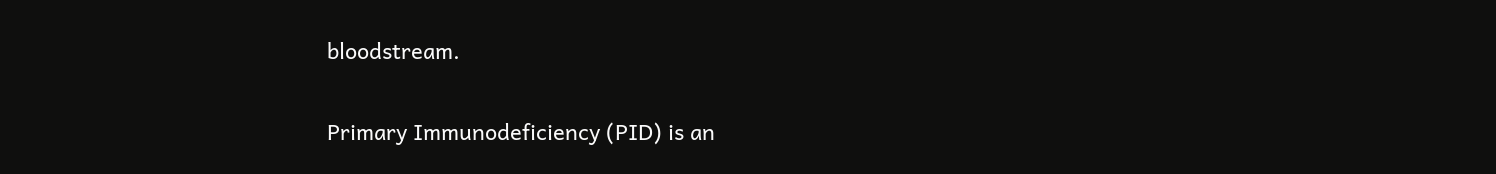bloodstream.

Primary Immunodeficiency (PID) is an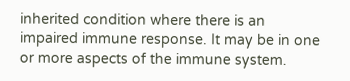inherited condition where there is an impaired immune response. It may be in one or more aspects of the immune system.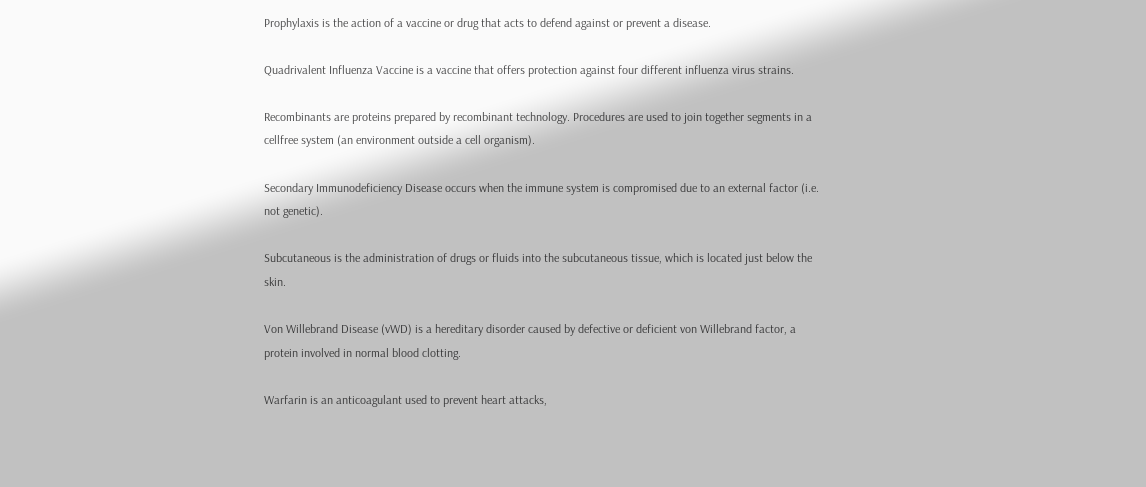Prophylaxis is the action of a vaccine or drug that acts to defend against or prevent a disease.

Quadrivalent Influenza Vaccine is a vaccine that offers protection against four different influenza virus strains.

Recombinants are proteins prepared by recombinant technology. Procedures are used to join together segments in a cellfree system (an environment outside a cell organism).

Secondary Immunodeficiency Disease occurs when the immune system is compromised due to an external factor (i.e. not genetic).

Subcutaneous is the administration of drugs or fluids into the subcutaneous tissue, which is located just below the skin.

Von Willebrand Disease (vWD) is a hereditary disorder caused by defective or deficient von Willebrand factor, a protein involved in normal blood clotting.

Warfarin is an anticoagulant used to prevent heart attacks,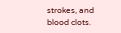strokes, and blood clots.